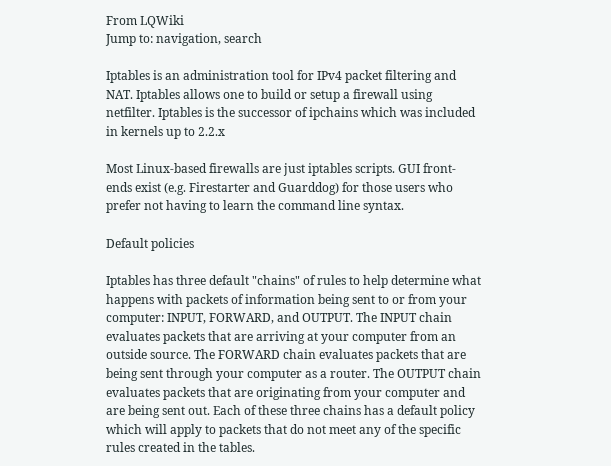From LQWiki
Jump to: navigation, search

Iptables is an administration tool for IPv4 packet filtering and NAT. Iptables allows one to build or setup a firewall using netfilter. Iptables is the successor of ipchains which was included in kernels up to 2.2.x

Most Linux-based firewalls are just iptables scripts. GUI front-ends exist (e.g. Firestarter and Guarddog) for those users who prefer not having to learn the command line syntax.

Default policies

Iptables has three default "chains" of rules to help determine what happens with packets of information being sent to or from your computer: INPUT, FORWARD, and OUTPUT. The INPUT chain evaluates packets that are arriving at your computer from an outside source. The FORWARD chain evaluates packets that are being sent through your computer as a router. The OUTPUT chain evaluates packets that are originating from your computer and are being sent out. Each of these three chains has a default policy which will apply to packets that do not meet any of the specific rules created in the tables.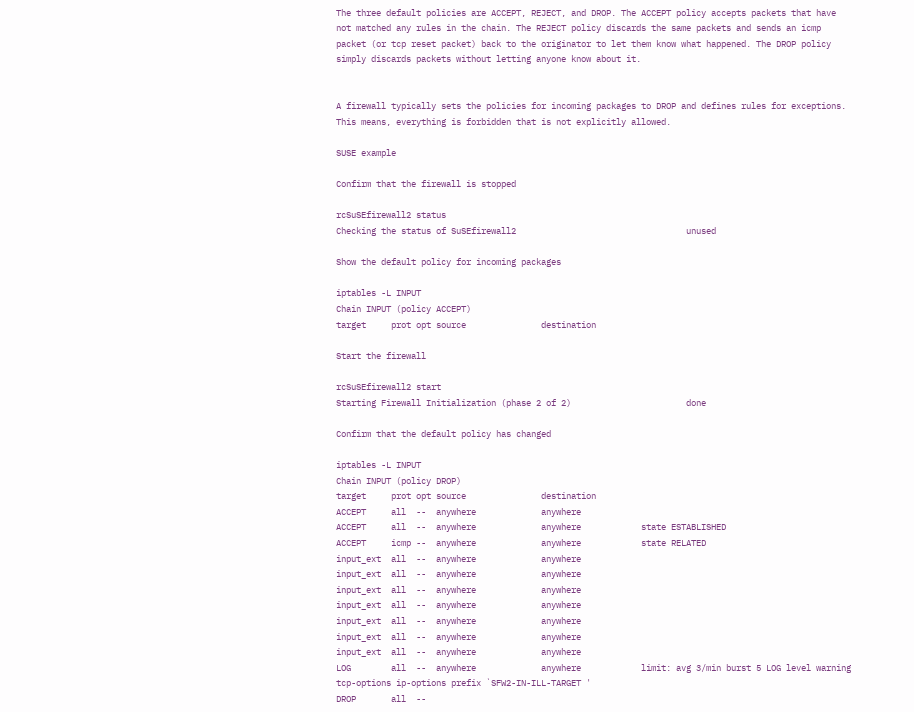The three default policies are ACCEPT, REJECT, and DROP. The ACCEPT policy accepts packets that have not matched any rules in the chain. The REJECT policy discards the same packets and sends an icmp packet (or tcp reset packet) back to the originator to let them know what happened. The DROP policy simply discards packets without letting anyone know about it.


A firewall typically sets the policies for incoming packages to DROP and defines rules for exceptions. This means, everything is forbidden that is not explicitly allowed.

SUSE example

Confirm that the firewall is stopped

rcSuSEfirewall2 status
Checking the status of SuSEfirewall2                                  unused

Show the default policy for incoming packages

iptables -L INPUT
Chain INPUT (policy ACCEPT)
target     prot opt source               destination

Start the firewall

rcSuSEfirewall2 start
Starting Firewall Initialization (phase 2 of 2)                       done

Confirm that the default policy has changed

iptables -L INPUT
Chain INPUT (policy DROP)
target     prot opt source               destination
ACCEPT     all  --  anywhere             anywhere
ACCEPT     all  --  anywhere             anywhere            state ESTABLISHED
ACCEPT     icmp --  anywhere             anywhere            state RELATED
input_ext  all  --  anywhere             anywhere
input_ext  all  --  anywhere             anywhere
input_ext  all  --  anywhere             anywhere
input_ext  all  --  anywhere             anywhere
input_ext  all  --  anywhere             anywhere
input_ext  all  --  anywhere             anywhere
input_ext  all  --  anywhere             anywhere
LOG        all  --  anywhere             anywhere            limit: avg 3/min burst 5 LOG level warning tcp-options ip-options prefix `SFW2-IN-ILL-TARGET '
DROP       all  --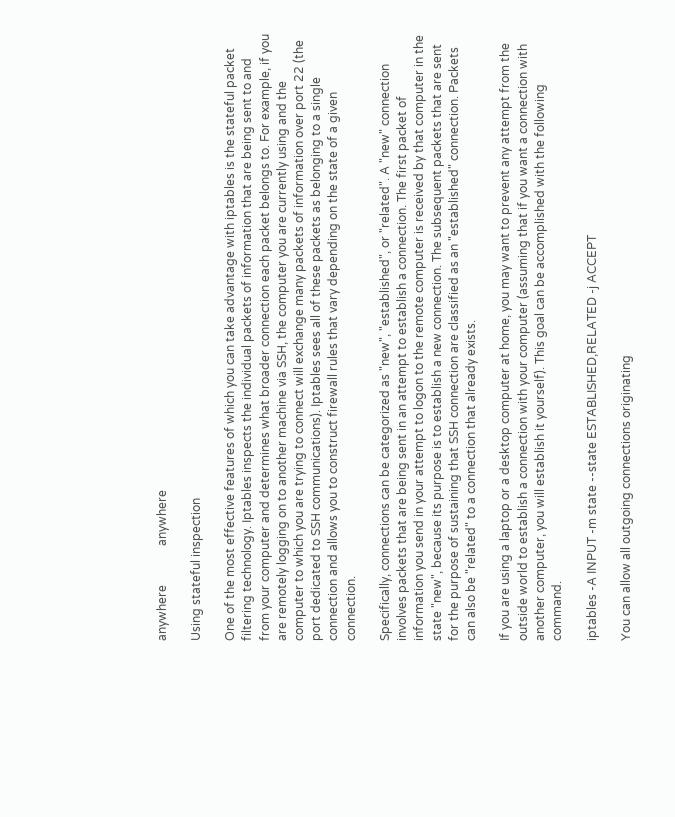anywhere             anywhere

Using stateful inspection

One of the most effective features of which you can take advantage with iptables is the stateful packet filtering technology. Iptables inspects the individual packets of information that are being sent to and from your computer and determines what broader connection each packet belongs to. For example, if you are remotely logging on to another machine via SSH, the computer you are currently using and the computer to which you are trying to connect will exchange many packets of information over port 22 (the port dedicated to SSH communications). Iptables sees all of these packets as belonging to a single connection and allows you to construct firewall rules that vary depending on the state of a given connection.

Specifically, connections can be categorized as "new", "established", or "related". A "new" connection involves packets that are being sent in an attempt to establish a connection. The first packet of information you send in your attempt to logon to the remote computer is received by that computer in the state "new", because its purpose is to establish a new connection. The subsequent packets that are sent for the purpose of sustaining that SSH connection are classified as an "established" connection. Packets can also be "related" to a connection that already exists.

If you are using a laptop or a desktop computer at home, you may want to prevent any attempt from the outside world to establish a connection with your computer (assuming that if you want a connection with another computer, you will establish it yourself). This goal can be accomplished with the following command.

iptables -A INPUT -m state --state ESTABLISHED,RELATED -j ACCEPT

You can allow all outgoing connections originating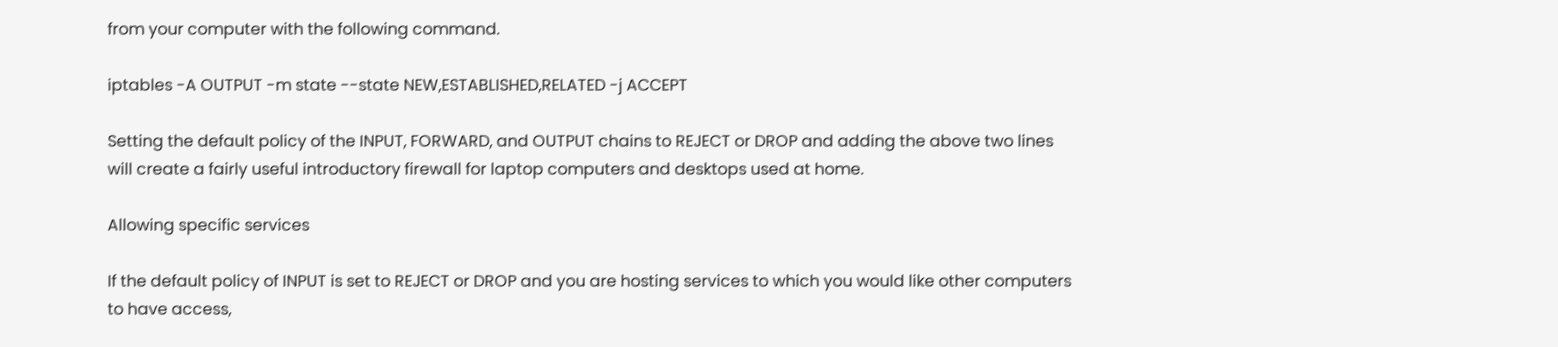from your computer with the following command.

iptables -A OUTPUT -m state --state NEW,ESTABLISHED,RELATED -j ACCEPT

Setting the default policy of the INPUT, FORWARD, and OUTPUT chains to REJECT or DROP and adding the above two lines will create a fairly useful introductory firewall for laptop computers and desktops used at home.

Allowing specific services

If the default policy of INPUT is set to REJECT or DROP and you are hosting services to which you would like other computers to have access,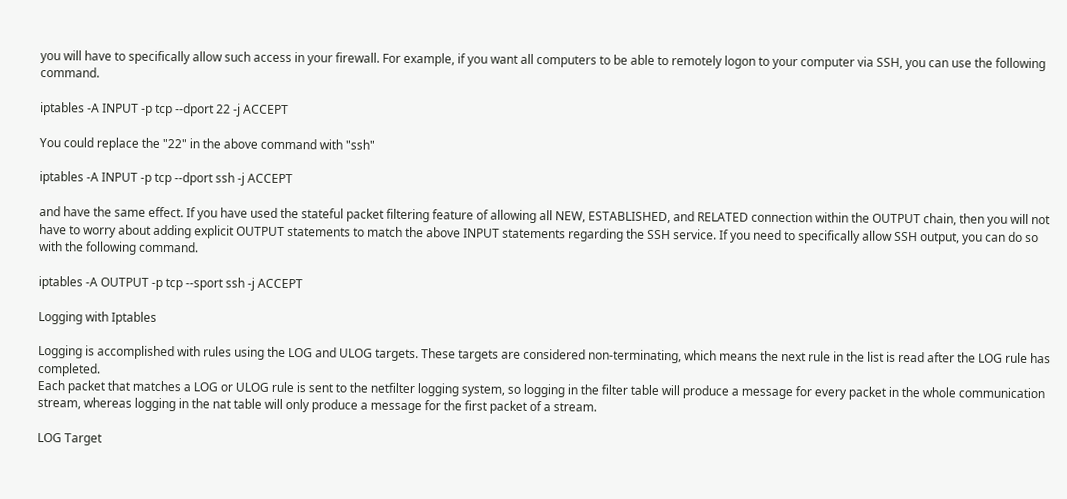you will have to specifically allow such access in your firewall. For example, if you want all computers to be able to remotely logon to your computer via SSH, you can use the following command.

iptables -A INPUT -p tcp --dport 22 -j ACCEPT

You could replace the "22" in the above command with "ssh"

iptables -A INPUT -p tcp --dport ssh -j ACCEPT

and have the same effect. If you have used the stateful packet filtering feature of allowing all NEW, ESTABLISHED, and RELATED connection within the OUTPUT chain, then you will not have to worry about adding explicit OUTPUT statements to match the above INPUT statements regarding the SSH service. If you need to specifically allow SSH output, you can do so with the following command.

iptables -A OUTPUT -p tcp --sport ssh -j ACCEPT

Logging with Iptables

Logging is accomplished with rules using the LOG and ULOG targets. These targets are considered non-terminating, which means the next rule in the list is read after the LOG rule has completed.
Each packet that matches a LOG or ULOG rule is sent to the netfilter logging system, so logging in the filter table will produce a message for every packet in the whole communication stream, whereas logging in the nat table will only produce a message for the first packet of a stream.

LOG Target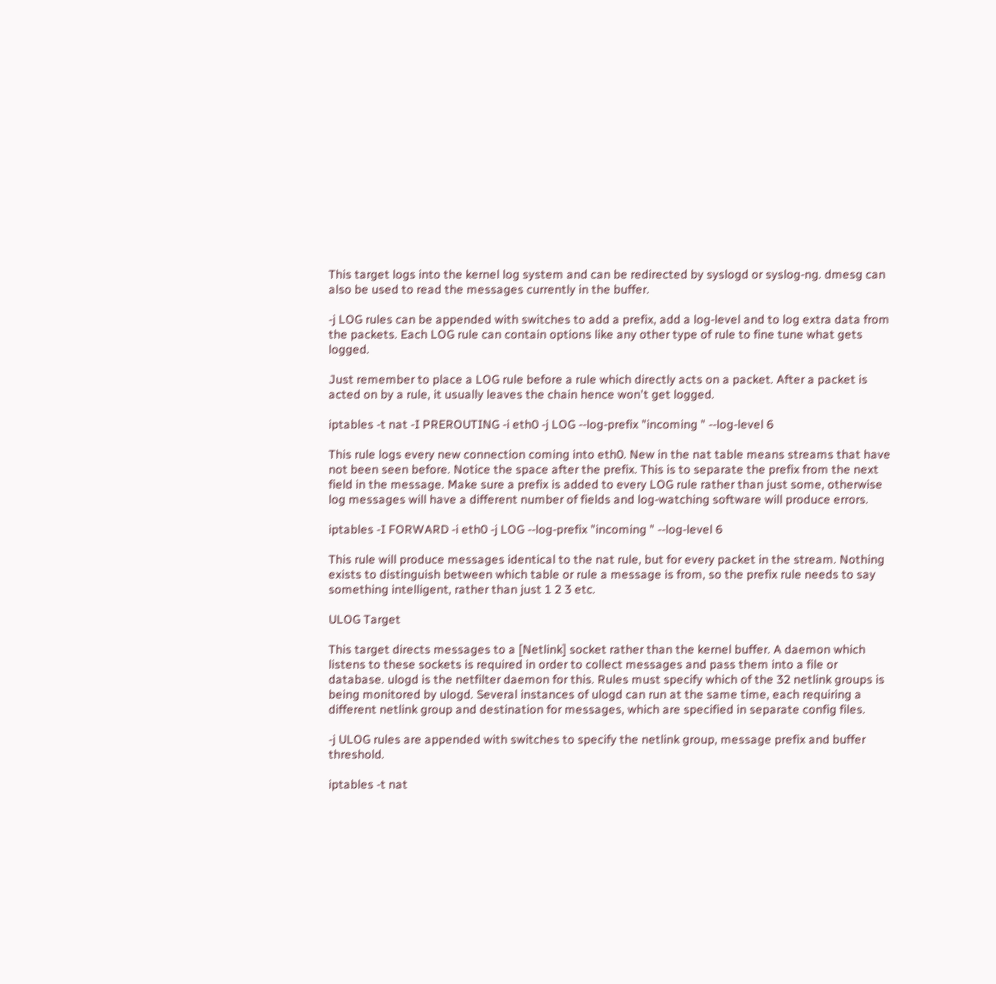This target logs into the kernel log system and can be redirected by syslogd or syslog-ng. dmesg can also be used to read the messages currently in the buffer.

-j LOG rules can be appended with switches to add a prefix, add a log-level and to log extra data from the packets. Each LOG rule can contain options like any other type of rule to fine tune what gets logged.

Just remember to place a LOG rule before a rule which directly acts on a packet. After a packet is acted on by a rule, it usually leaves the chain hence won't get logged.

iptables -t nat -I PREROUTING -i eth0 -j LOG --log-prefix "incoming " --log-level 6

This rule logs every new connection coming into eth0. New in the nat table means streams that have not been seen before. Notice the space after the prefix. This is to separate the prefix from the next field in the message. Make sure a prefix is added to every LOG rule rather than just some, otherwise log messages will have a different number of fields and log-watching software will produce errors.

iptables -I FORWARD -i eth0 -j LOG --log-prefix "incoming " --log-level 6

This rule will produce messages identical to the nat rule, but for every packet in the stream. Nothing exists to distinguish between which table or rule a message is from, so the prefix rule needs to say something intelligent, rather than just 1 2 3 etc.

ULOG Target

This target directs messages to a [Netlink] socket rather than the kernel buffer. A daemon which listens to these sockets is required in order to collect messages and pass them into a file or database. ulogd is the netfilter daemon for this. Rules must specify which of the 32 netlink groups is being monitored by ulogd. Several instances of ulogd can run at the same time, each requiring a different netlink group and destination for messages, which are specified in separate config files.

-j ULOG rules are appended with switches to specify the netlink group, message prefix and buffer threshold.

iptables -t nat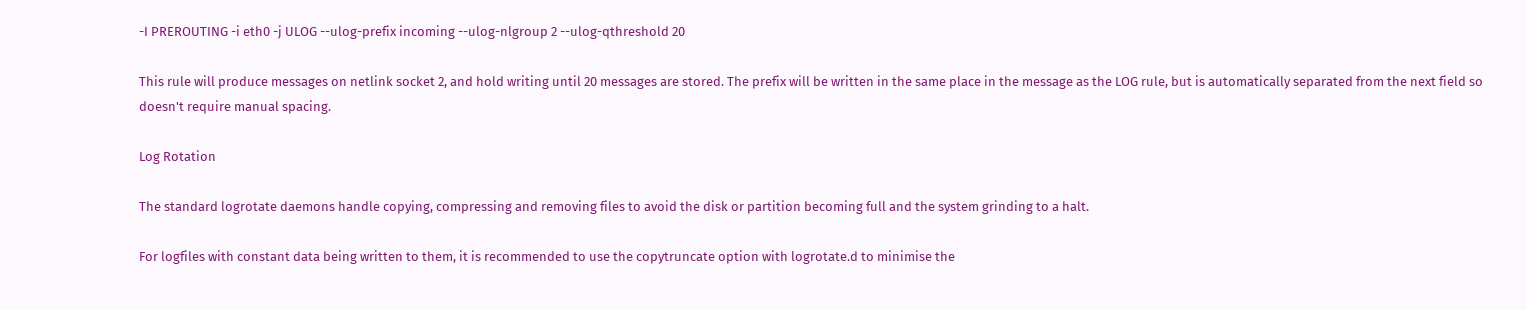-I PREROUTING -i eth0 -j ULOG --ulog-prefix incoming --ulog-nlgroup 2 --ulog-qthreshold 20

This rule will produce messages on netlink socket 2, and hold writing until 20 messages are stored. The prefix will be written in the same place in the message as the LOG rule, but is automatically separated from the next field so doesn't require manual spacing.

Log Rotation

The standard logrotate daemons handle copying, compressing and removing files to avoid the disk or partition becoming full and the system grinding to a halt.

For logfiles with constant data being written to them, it is recommended to use the copytruncate option with logrotate.d to minimise the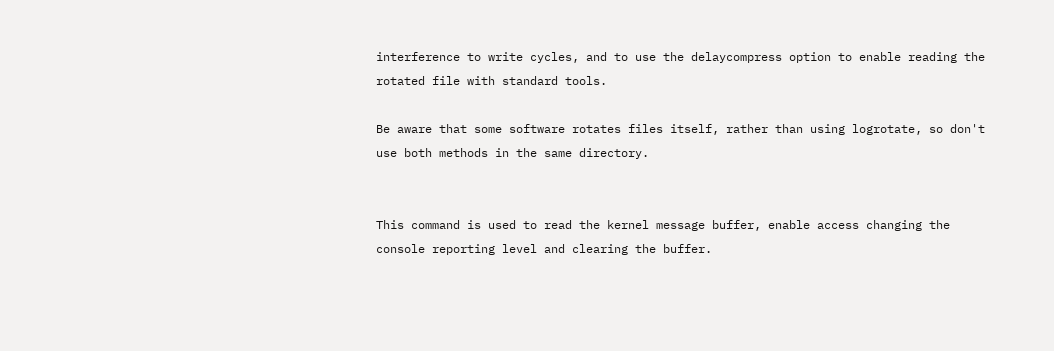interference to write cycles, and to use the delaycompress option to enable reading the rotated file with standard tools.

Be aware that some software rotates files itself, rather than using logrotate, so don't use both methods in the same directory.


This command is used to read the kernel message buffer, enable access changing the console reporting level and clearing the buffer.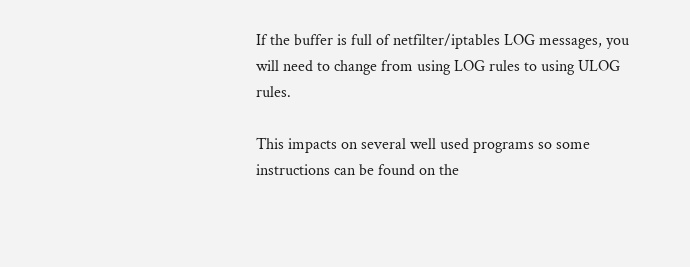If the buffer is full of netfilter/iptables LOG messages, you will need to change from using LOG rules to using ULOG rules.

This impacts on several well used programs so some instructions can be found on the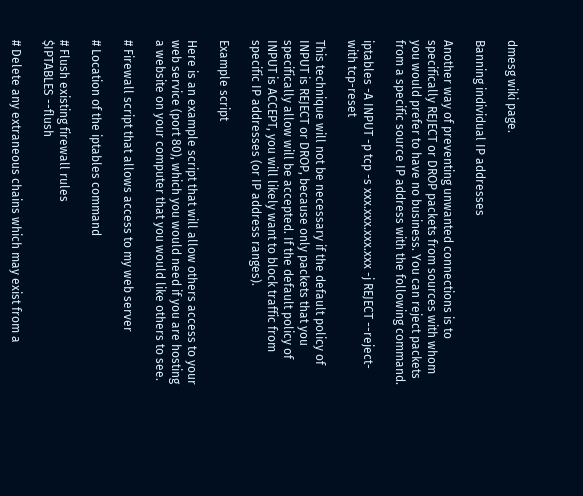dmesg wiki page.

Banning individual IP addresses

Another way of preventing unwanted connections is to specifically REJECT or DROP packets from sources with whom you would prefer to have no business. You can reject packets from a specific source IP address with the following command.

iptables -A INPUT -p tcp -s xxx.xxx.xxx.xxx -j REJECT --reject-with tcp-reset

This technique will not be necessary if the default policy of INPUT is REJECT or DROP, because only packets that you specifically allow will be accepted. If the default policy of INPUT is ACCEPT, you will likely want to block traffic from specific IP addresses (or IP address ranges).

Example script

Here is an example script that will allow others access to your web service (port 80), which you would need if you are hosting a website on your computer that you would like others to see.

# Firewall script that allows access to my web server

# Location of the iptables command

# Flush existing firewall rules
$IPTABLES --flush

# Delete any extraneous chains which may exist from a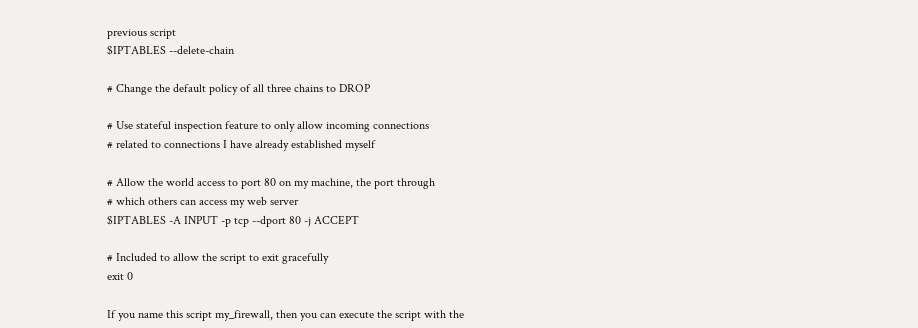previous script
$IPTABLES --delete-chain

# Change the default policy of all three chains to DROP

# Use stateful inspection feature to only allow incoming connections
# related to connections I have already established myself

# Allow the world access to port 80 on my machine, the port through
# which others can access my web server
$IPTABLES -A INPUT -p tcp --dport 80 -j ACCEPT

# Included to allow the script to exit gracefully
exit 0

If you name this script my_firewall, then you can execute the script with the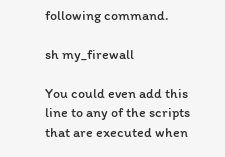following command.

sh my_firewall

You could even add this line to any of the scripts that are executed when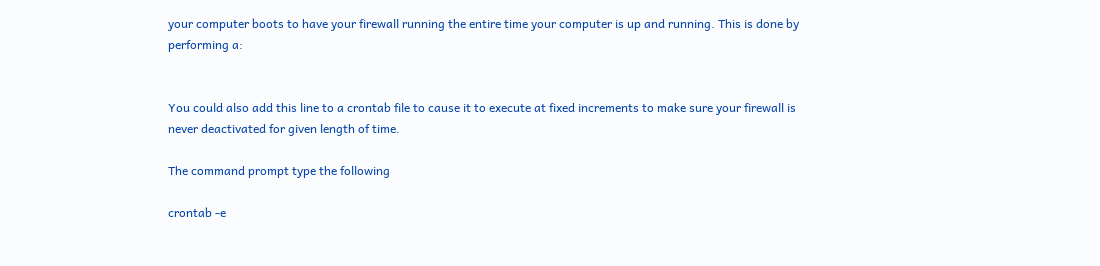your computer boots to have your firewall running the entire time your computer is up and running. This is done by performing a:


You could also add this line to a crontab file to cause it to execute at fixed increments to make sure your firewall is never deactivated for given length of time.

The command prompt type the following

crontab -e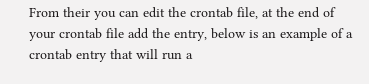From their you can edit the crontab file, at the end of your crontab file add the entry, below is an example of a crontab entry that will run a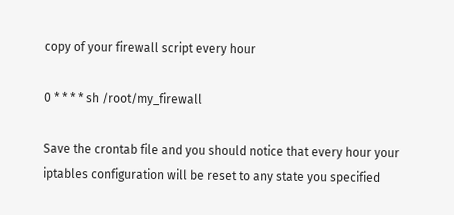copy of your firewall script every hour

0 * * * * sh /root/my_firewall

Save the crontab file and you should notice that every hour your iptables configuration will be reset to any state you specified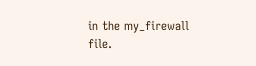in the my_firewall file.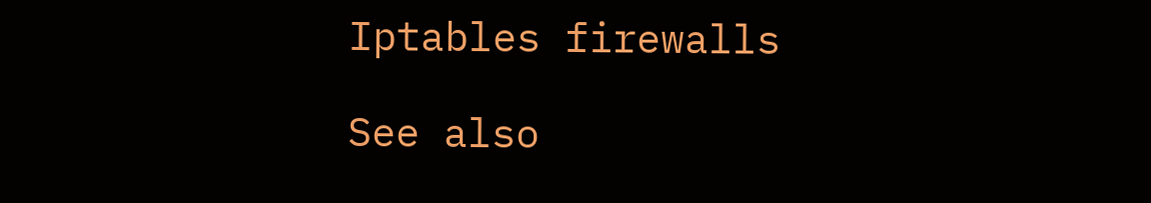Iptables firewalls

See also